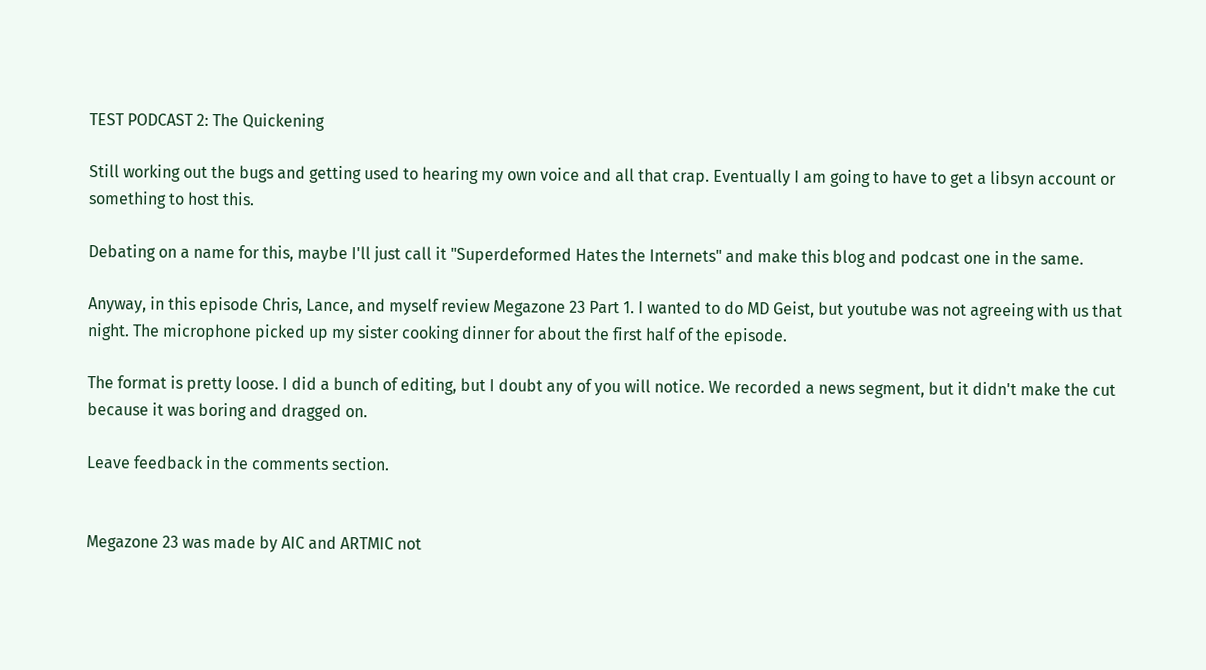TEST PODCAST 2: The Quickening

Still working out the bugs and getting used to hearing my own voice and all that crap. Eventually I am going to have to get a libsyn account or something to host this.

Debating on a name for this, maybe I'll just call it "Superdeformed Hates the Internets" and make this blog and podcast one in the same.

Anyway, in this episode Chris, Lance, and myself review Megazone 23 Part 1. I wanted to do MD Geist, but youtube was not agreeing with us that night. The microphone picked up my sister cooking dinner for about the first half of the episode.

The format is pretty loose. I did a bunch of editing, but I doubt any of you will notice. We recorded a news segment, but it didn't make the cut because it was boring and dragged on.

Leave feedback in the comments section.


Megazone 23 was made by AIC and ARTMIC not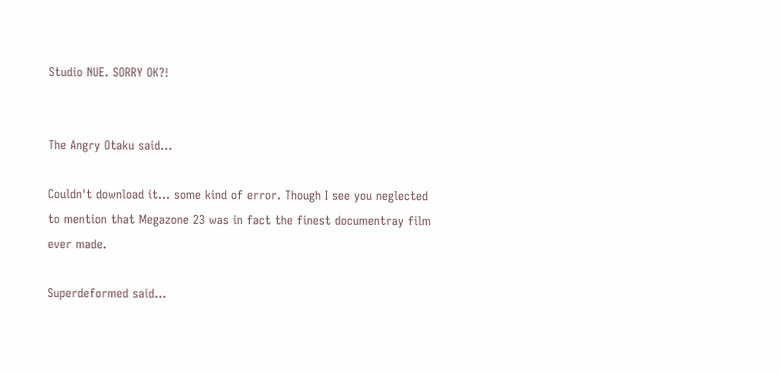Studio NUE. SORRY OK?!


The Angry Otaku said...

Couldn't download it... some kind of error. Though I see you neglected to mention that Megazone 23 was in fact the finest documentray film ever made.

Superdeformed said...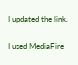I updated the link.

I used MediaFire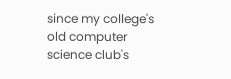since my college's old computer science club's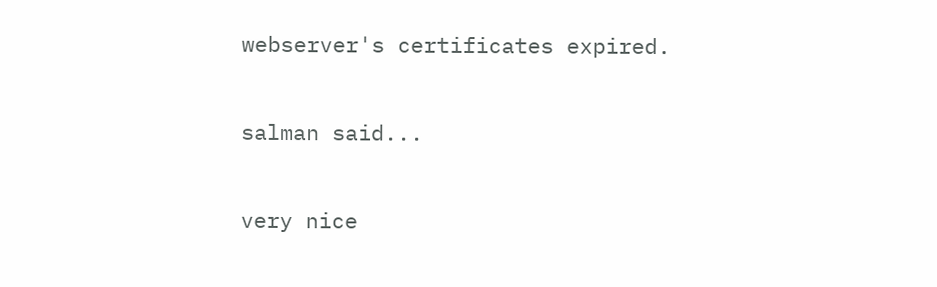webserver's certificates expired.

salman said...

very nice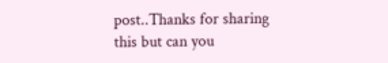post..Thanks for sharing this but can you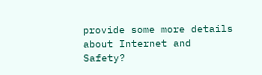provide some more details about Internet and Safety?